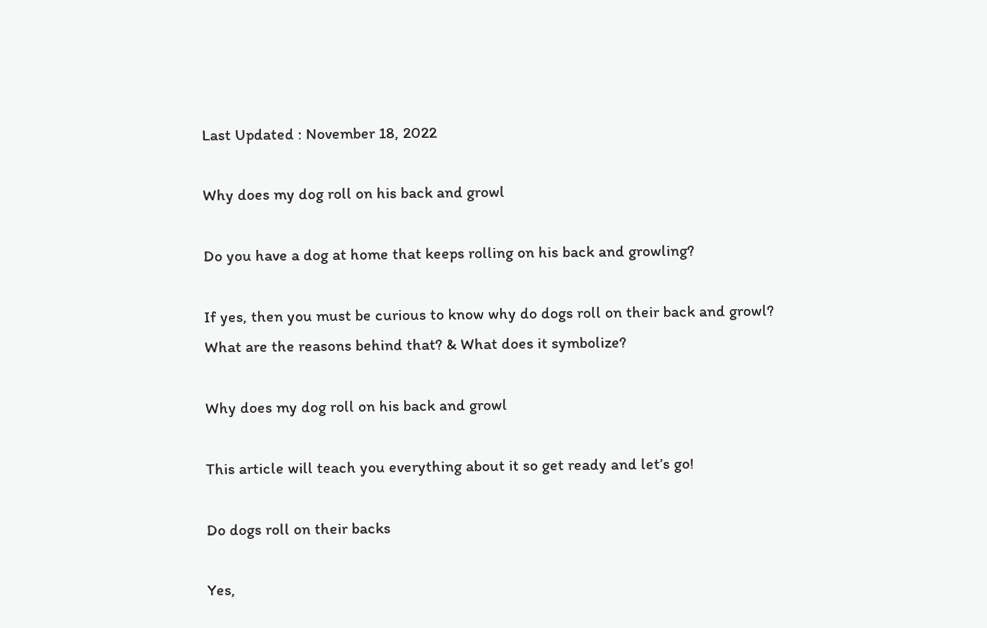Last Updated : November 18, 2022

Why does my dog roll on his back and growl

Do you have a dog at home that keeps rolling on his back and growling?

If yes, then you must be curious to know why do dogs roll on their back and growl? What are the reasons behind that? & What does it symbolize?

Why does my dog roll on his back and growl

This article will teach you everything about it so get ready and let’s go!

Do dogs roll on their backs

Yes,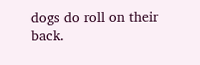dogs do roll on their back.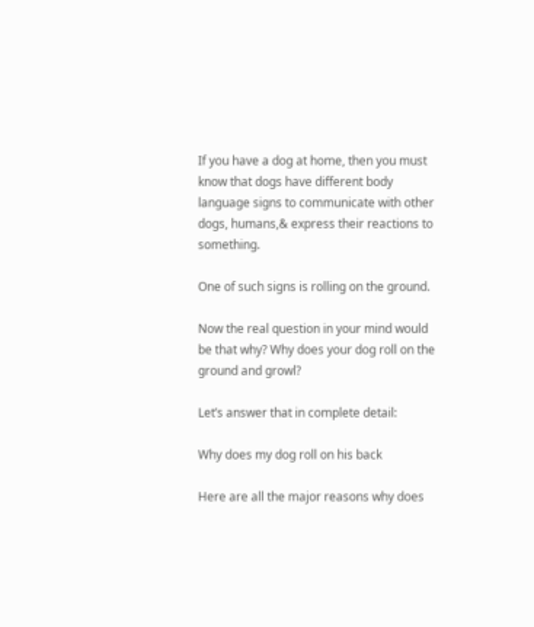If you have a dog at home, then you must know that dogs have different body language signs to communicate with other dogs, humans,& express their reactions to something.

One of such signs is rolling on the ground.

Now the real question in your mind would be that why? Why does your dog roll on the ground and growl?

Let’s answer that in complete detail:

Why does my dog roll on his back

Here are all the major reasons why does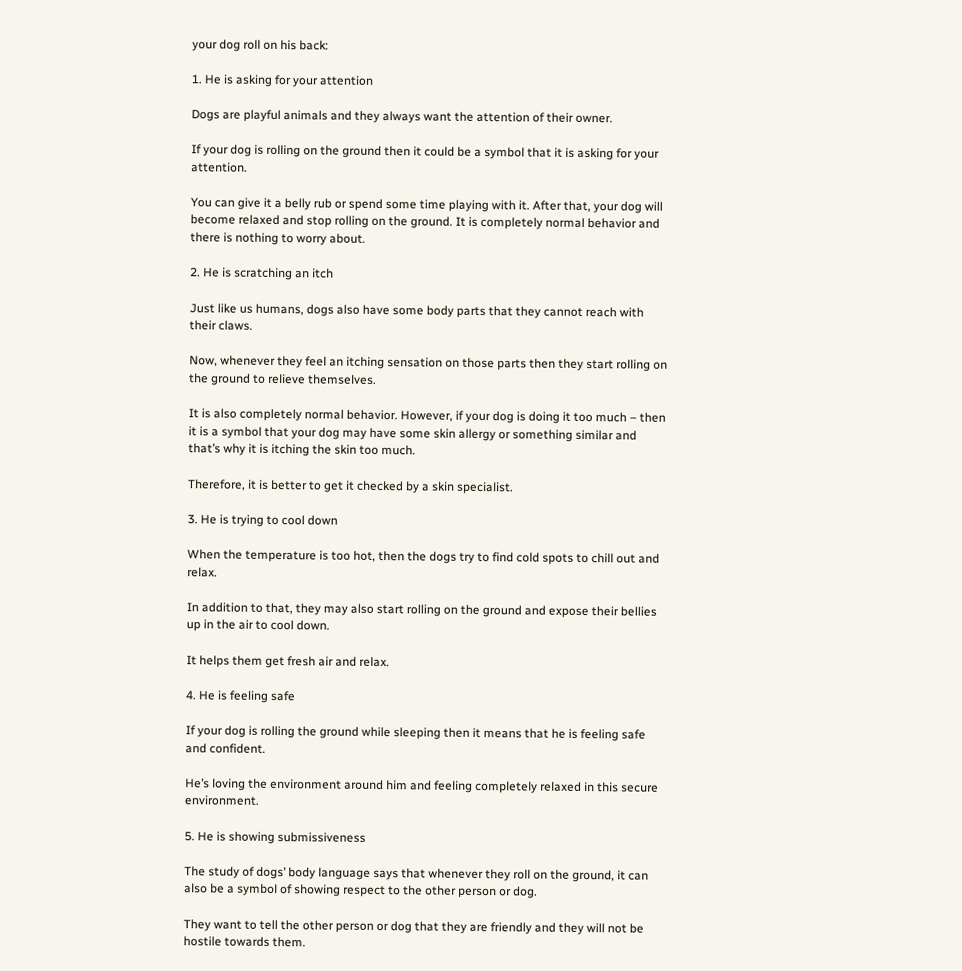your dog roll on his back:

1. He is asking for your attention

Dogs are playful animals and they always want the attention of their owner.

If your dog is rolling on the ground then it could be a symbol that it is asking for your attention.

You can give it a belly rub or spend some time playing with it. After that, your dog will become relaxed and stop rolling on the ground. It is completely normal behavior and there is nothing to worry about.

2. He is scratching an itch

Just like us humans, dogs also have some body parts that they cannot reach with their claws.

Now, whenever they feel an itching sensation on those parts then they start rolling on the ground to relieve themselves.

It is also completely normal behavior. However, if your dog is doing it too much – then it is a symbol that your dog may have some skin allergy or something similar and that’s why it is itching the skin too much.

Therefore, it is better to get it checked by a skin specialist.

3. He is trying to cool down

When the temperature is too hot, then the dogs try to find cold spots to chill out and relax.

In addition to that, they may also start rolling on the ground and expose their bellies up in the air to cool down.

It helps them get fresh air and relax.

4. He is feeling safe

If your dog is rolling the ground while sleeping then it means that he is feeling safe and confident.

He’s loving the environment around him and feeling completely relaxed in this secure environment.

5. He is showing submissiveness

The study of dogs’ body language says that whenever they roll on the ground, it can also be a symbol of showing respect to the other person or dog.

They want to tell the other person or dog that they are friendly and they will not be hostile towards them.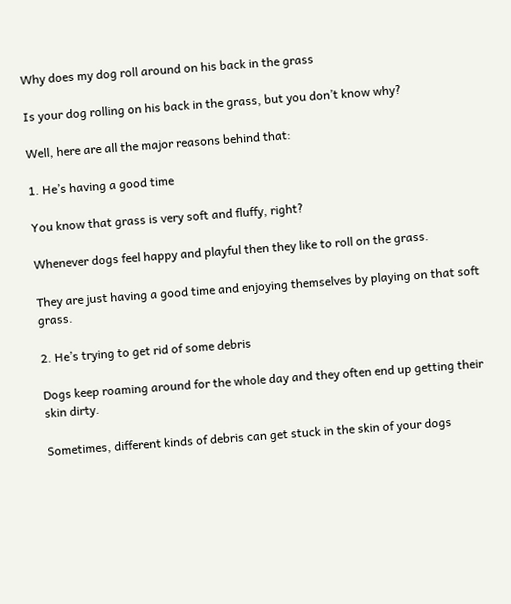Why does my dog roll around on his back in the grass

Is your dog rolling on his back in the grass, but you don’t know why?

Well, here are all the major reasons behind that:

1. He’s having a good time

You know that grass is very soft and fluffy, right?

Whenever dogs feel happy and playful then they like to roll on the grass.

They are just having a good time and enjoying themselves by playing on that soft grass.

2. He’s trying to get rid of some debris

Dogs keep roaming around for the whole day and they often end up getting their skin dirty.

Sometimes, different kinds of debris can get stuck in the skin of your dogs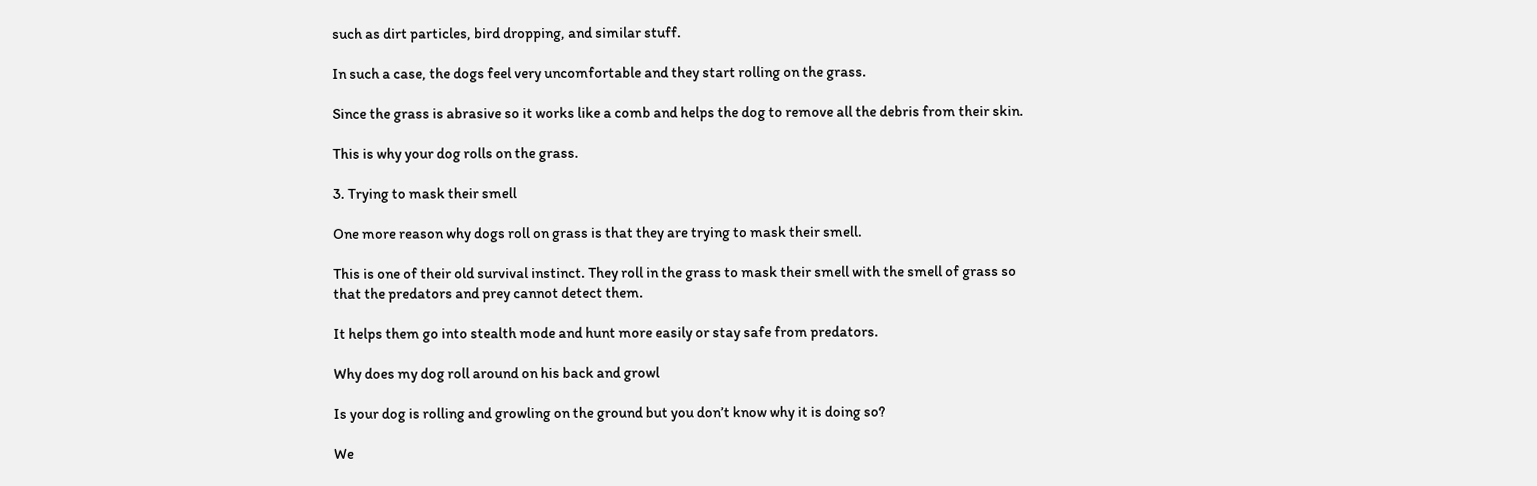such as dirt particles, bird dropping, and similar stuff.

In such a case, the dogs feel very uncomfortable and they start rolling on the grass.

Since the grass is abrasive so it works like a comb and helps the dog to remove all the debris from their skin.

This is why your dog rolls on the grass.

3. Trying to mask their smell

One more reason why dogs roll on grass is that they are trying to mask their smell.

This is one of their old survival instinct. They roll in the grass to mask their smell with the smell of grass so that the predators and prey cannot detect them.

It helps them go into stealth mode and hunt more easily or stay safe from predators.

Why does my dog roll around on his back and growl

Is your dog is rolling and growling on the ground but you don’t know why it is doing so?

We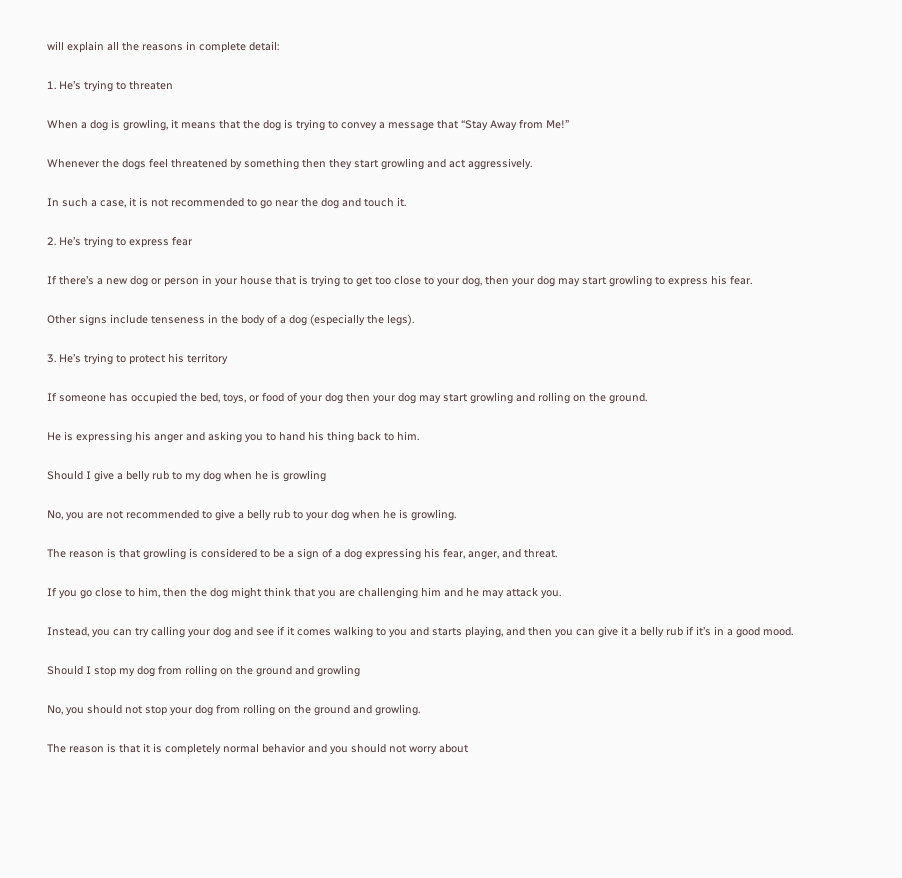will explain all the reasons in complete detail:

1. He’s trying to threaten

When a dog is growling, it means that the dog is trying to convey a message that “Stay Away from Me!”

Whenever the dogs feel threatened by something then they start growling and act aggressively.

In such a case, it is not recommended to go near the dog and touch it.

2. He’s trying to express fear

If there’s a new dog or person in your house that is trying to get too close to your dog, then your dog may start growling to express his fear.

Other signs include tenseness in the body of a dog (especially the legs).

3. He’s trying to protect his territory

If someone has occupied the bed, toys, or food of your dog then your dog may start growling and rolling on the ground.

He is expressing his anger and asking you to hand his thing back to him.

Should I give a belly rub to my dog when he is growling

No, you are not recommended to give a belly rub to your dog when he is growling.

The reason is that growling is considered to be a sign of a dog expressing his fear, anger, and threat.

If you go close to him, then the dog might think that you are challenging him and he may attack you.

Instead, you can try calling your dog and see if it comes walking to you and starts playing, and then you can give it a belly rub if it’s in a good mood.

Should I stop my dog from rolling on the ground and growling

No, you should not stop your dog from rolling on the ground and growling.

The reason is that it is completely normal behavior and you should not worry about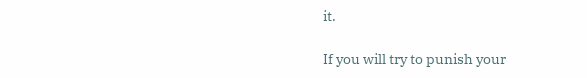it.

If you will try to punish your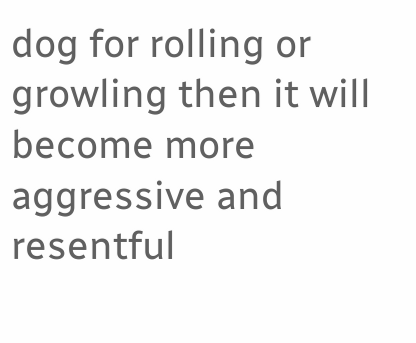dog for rolling or growling then it will become more aggressive and resentful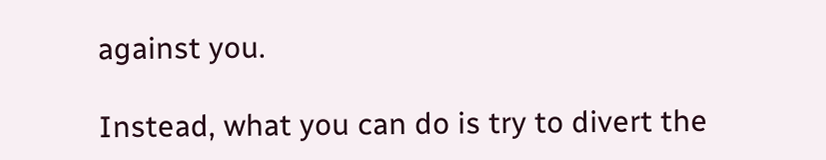against you.

Instead, what you can do is try to divert the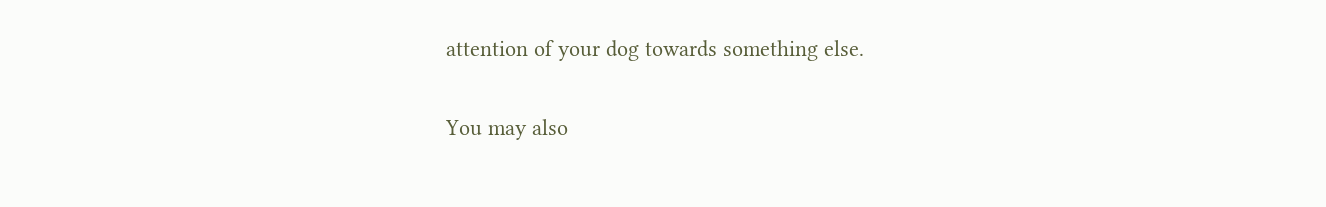attention of your dog towards something else.

You may also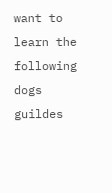want to learn the following dogs guildes